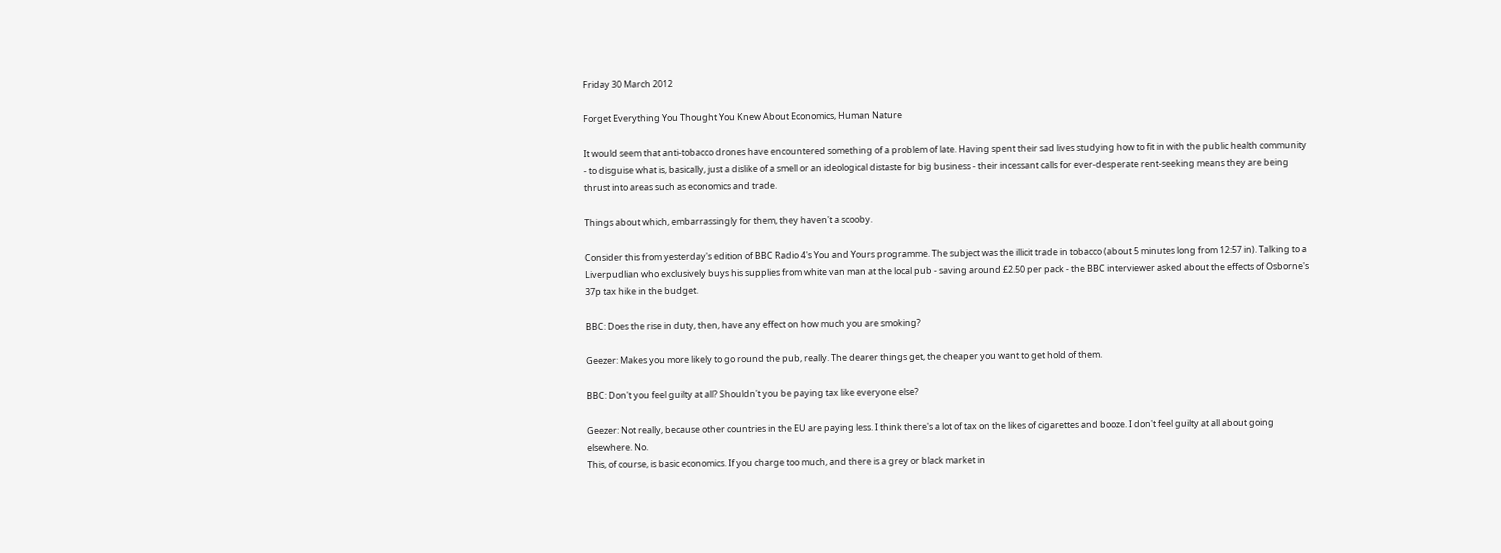Friday 30 March 2012

Forget Everything You Thought You Knew About Economics, Human Nature

It would seem that anti-tobacco drones have encountered something of a problem of late. Having spent their sad lives studying how to fit in with the public health community - to disguise what is, basically, just a dislike of a smell or an ideological distaste for big business - their incessant calls for ever-desperate rent-seeking means they are being thrust into areas such as economics and trade.

Things about which, embarrassingly for them, they haven't a scooby.

Consider this from yesterday's edition of BBC Radio 4's You and Yours programme. The subject was the illicit trade in tobacco (about 5 minutes long from 12:57 in). Talking to a Liverpudlian who exclusively buys his supplies from white van man at the local pub - saving around £2.50 per pack - the BBC interviewer asked about the effects of Osborne's 37p tax hike in the budget.

BBC: Does the rise in duty, then, have any effect on how much you are smoking?

Geezer: Makes you more likely to go round the pub, really. The dearer things get, the cheaper you want to get hold of them.

BBC: Don't you feel guilty at all? Shouldn't you be paying tax like everyone else?

Geezer: Not really, because other countries in the EU are paying less. I think there's a lot of tax on the likes of cigarettes and booze. I don't feel guilty at all about going elsewhere. No.
This, of course, is basic economics. If you charge too much, and there is a grey or black market in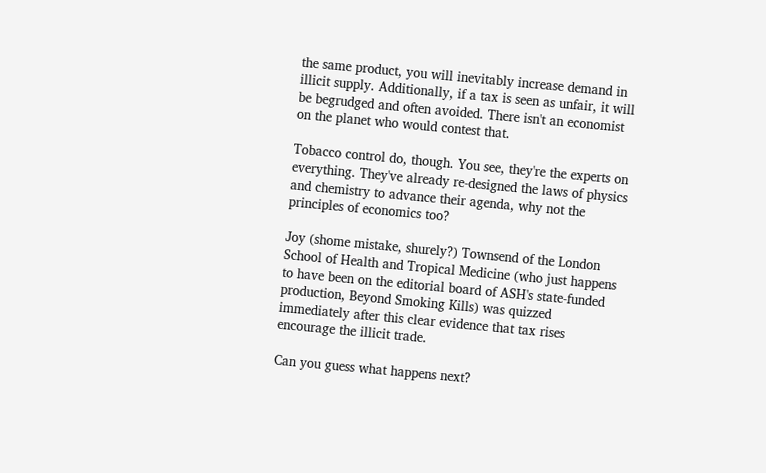the same product, you will inevitably increase demand in illicit supply. Additionally, if a tax is seen as unfair, it will be begrudged and often avoided. There isn't an economist on the planet who would contest that.

Tobacco control do, though. You see, they're the experts on everything. They've already re-designed the laws of physics and chemistry to advance their agenda, why not the principles of economics too?

Joy (shome mistake, shurely?) Townsend of the London School of Health and Tropical Medicine (who just happens to have been on the editorial board of ASH's state-funded production, Beyond Smoking Kills) was quizzed immediately after this clear evidence that tax rises encourage the illicit trade.

Can you guess what happens next?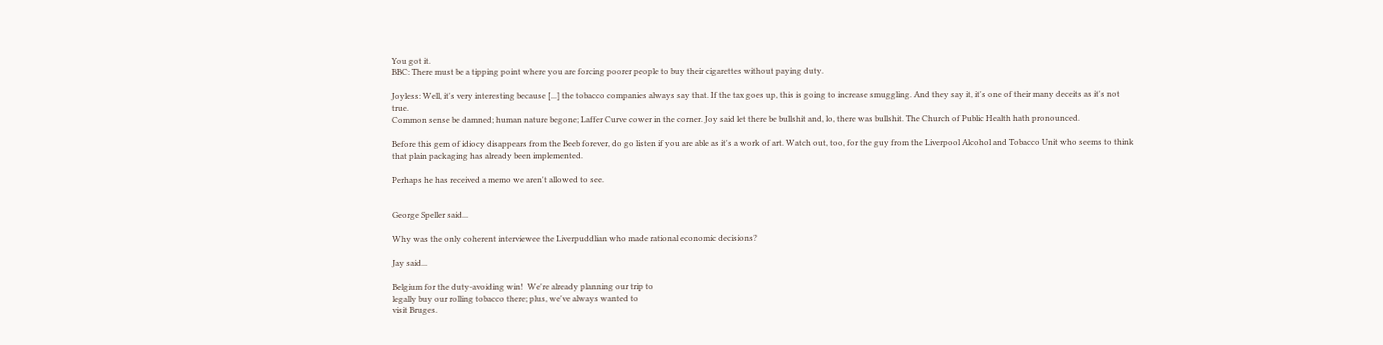You got it.
BBC: There must be a tipping point where you are forcing poorer people to buy their cigarettes without paying duty.

Joyless: Well, it's very interesting because [...] the tobacco companies always say that. If the tax goes up, this is going to increase smuggling. And they say it, it's one of their many deceits as it's not true.
Common sense be damned; human nature begone; Laffer Curve cower in the corner. Joy said let there be bullshit and, lo, there was bullshit. The Church of Public Health hath pronounced.

Before this gem of idiocy disappears from the Beeb forever, do go listen if you are able as it's a work of art. Watch out, too, for the guy from the Liverpool Alcohol and Tobacco Unit who seems to think that plain packaging has already been implemented.

Perhaps he has received a memo we aren't allowed to see.


George Speller said...

Why was the only coherent interviewee the Liverpuddlian who made rational economic decisions?

Jay said...

Belgium for the duty-avoiding win!  We're already planning our trip to
legally buy our rolling tobacco there; plus, we've always wanted to
visit Bruges.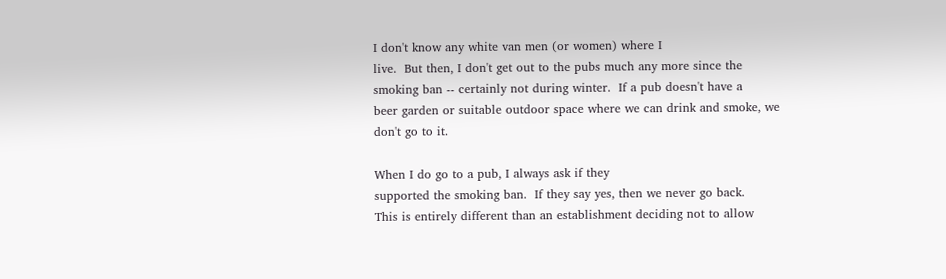I don't know any white van men (or women) where I
live.  But then, I don't get out to the pubs much any more since the
smoking ban -- certainly not during winter.  If a pub doesn't have a
beer garden or suitable outdoor space where we can drink and smoke, we
don't go to it.

When I do go to a pub, I always ask if they
supported the smoking ban.  If they say yes, then we never go back.
This is entirely different than an establishment deciding not to allow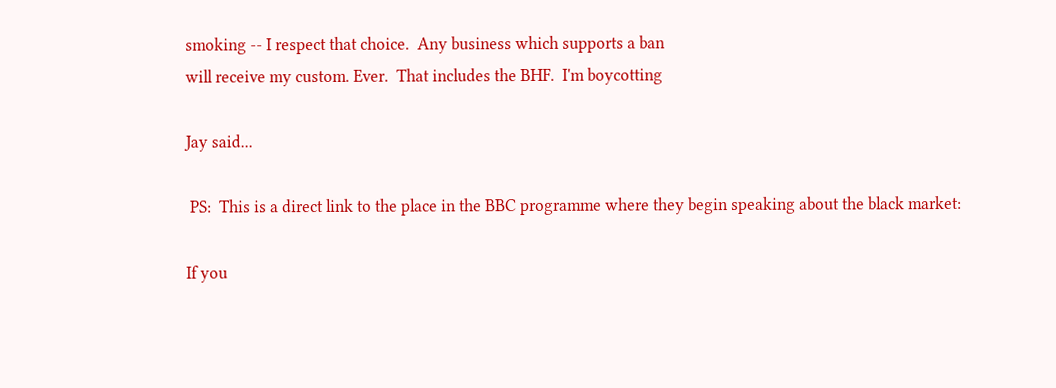smoking -- I respect that choice.  Any business which supports a ban
will receive my custom. Ever.  That includes the BHF.  I'm boycotting

Jay said...

 PS:  This is a direct link to the place in the BBC programme where they begin speaking about the black market:

If you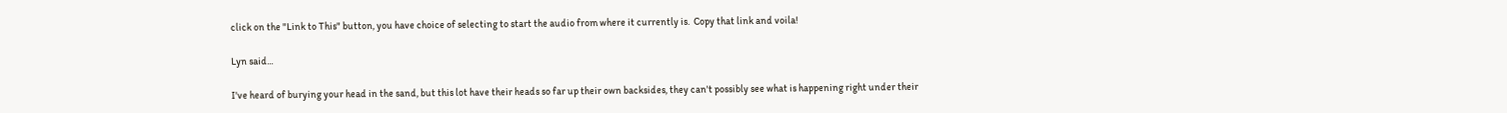click on the "Link to This" button, you have choice of selecting to start the audio from where it currently is.  Copy that link and voila!

Lyn said...

I've heard of burying your head in the sand, but this lot have their heads so far up their own backsides, they can't possibly see what is happening right under their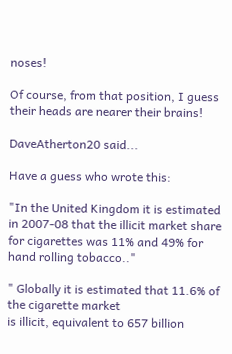noses!

Of course, from that position, I guess their heads are nearer their brains!

DaveAtherton20 said...

Have a guess who wrote this:

"In the United Kingdom it is estimated in 2007-08 that the illicit market share for cigarettes was 11% and 49% for hand rolling tobacco.."

" Globally it is estimated that 11.6% of the cigarette market
is illicit, equivalent to 657 billion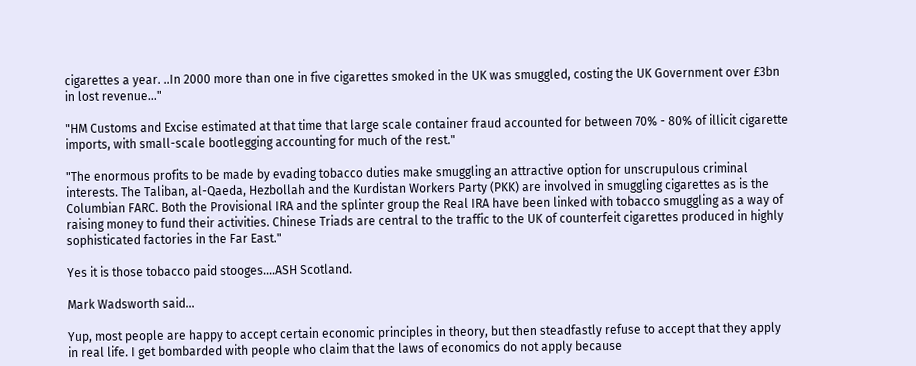cigarettes a year. ..In 2000 more than one in five cigarettes smoked in the UK was smuggled, costing the UK Government over £3bn in lost revenue..."

"HM Customs and Excise estimated at that time that large scale container fraud accounted for between 70% - 80% of illicit cigarette imports, with small-scale bootlegging accounting for much of the rest."

"The enormous profits to be made by evading tobacco duties make smuggling an attractive option for unscrupulous criminal interests. The Taliban, al-Qaeda, Hezbollah and the Kurdistan Workers Party (PKK) are involved in smuggling cigarettes as is the Columbian FARC. Both the Provisional IRA and the splinter group the Real IRA have been linked with tobacco smuggling as a way of raising money to fund their activities. Chinese Triads are central to the traffic to the UK of counterfeit cigarettes produced in highly sophisticated factories in the Far East."

Yes it is those tobacco paid stooges....ASH Scotland.

Mark Wadsworth said...

Yup, most people are happy to accept certain economic principles in theory, but then steadfastly refuse to accept that they apply in real life. I get bombarded with people who claim that the laws of economics do not apply because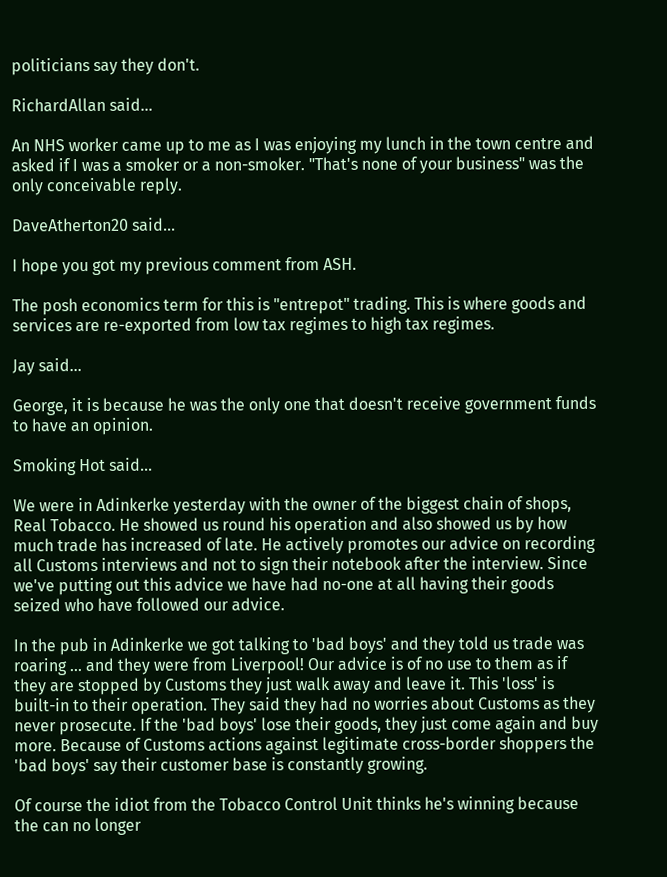politicians say they don't.

RichardAllan said...

An NHS worker came up to me as I was enjoying my lunch in the town centre and asked if I was a smoker or a non-smoker. "That's none of your business" was the only conceivable reply.

DaveAtherton20 said...

I hope you got my previous comment from ASH.

The posh economics term for this is "entrepot" trading. This is where goods and services are re-exported from low tax regimes to high tax regimes.

Jay said...

George, it is because he was the only one that doesn't receive government funds to have an opinion.

Smoking Hot said...

We were in Adinkerke yesterday with the owner of the biggest chain of shops, Real Tobacco. He showed us round his operation and also showed us by how much trade has increased of late. He actively promotes our advice on recording all Customs interviews and not to sign their notebook after the interview. Since we've putting out this advice we have had no-one at all having their goods seized who have followed our advice.

In the pub in Adinkerke we got talking to 'bad boys' and they told us trade was roaring ... and they were from Liverpool! Our advice is of no use to them as if they are stopped by Customs they just walk away and leave it. This 'loss' is built-in to their operation. They said they had no worries about Customs as they never prosecute. If the 'bad boys' lose their goods, they just come again and buy more. Because of Customs actions against legitimate cross-border shoppers the 'bad boys' say their customer base is constantly growing.

Of course the idiot from the Tobacco Control Unit thinks he's winning because the can no longer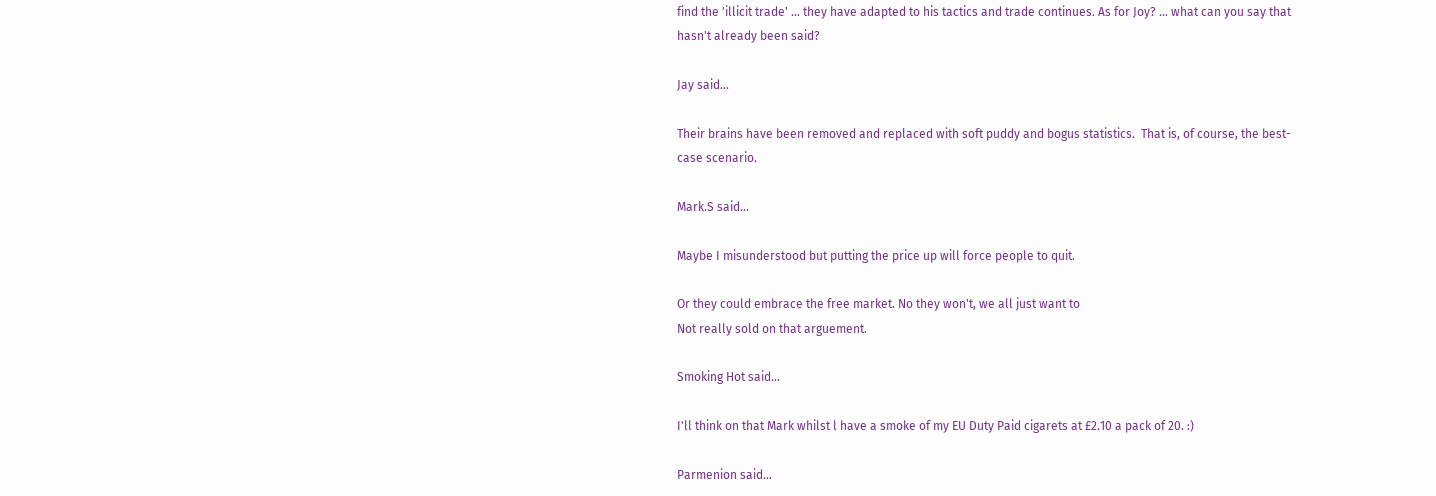find the 'illicit trade' ... they have adapted to his tactics and trade continues. As for Joy? ... what can you say that hasn't already been said?

Jay said...

Their brains have been removed and replaced with soft puddy and bogus statistics.  That is, of course, the best-case scenario.

Mark.S said...

Maybe I misunderstood but putting the price up will force people to quit.

Or they could embrace the free market. No they won't, we all just want to
Not really sold on that arguement.

Smoking Hot said...

I'll think on that Mark whilst l have a smoke of my EU Duty Paid cigarets at £2.10 a pack of 20. :)

Parmenion said...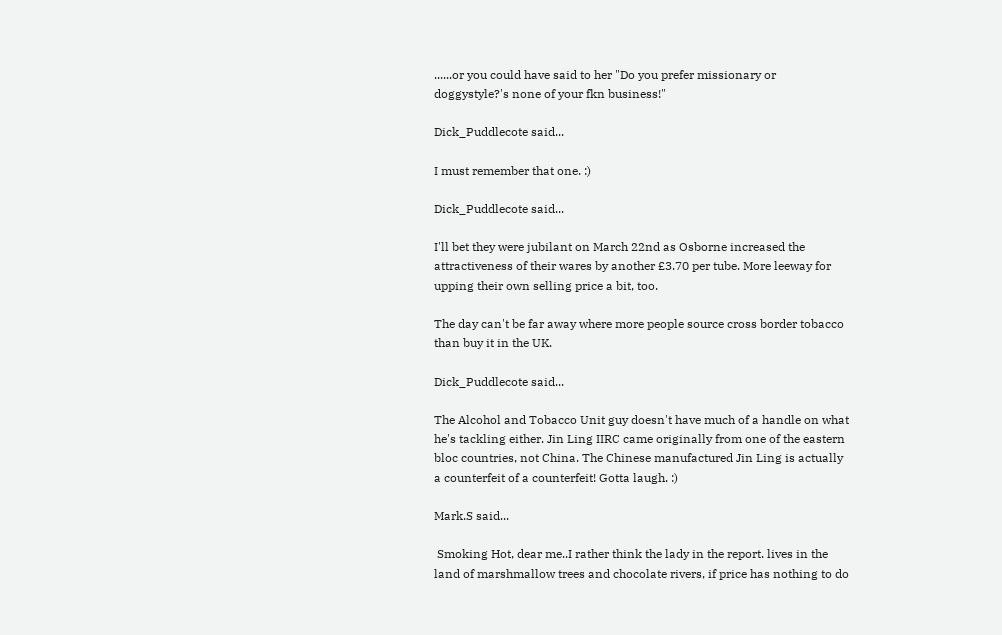......or you could have said to her "Do you prefer missionary or doggystyle?'s none of your fkn business!"

Dick_Puddlecote said...

I must remember that one. :)

Dick_Puddlecote said...

I'll bet they were jubilant on March 22nd as Osborne increased the attractiveness of their wares by another £3.70 per tube. More leeway for upping their own selling price a bit, too.

The day can't be far away where more people source cross border tobacco than buy it in the UK.

Dick_Puddlecote said...

The Alcohol and Tobacco Unit guy doesn't have much of a handle on what he's tackling either. Jin Ling IIRC came originally from one of the eastern bloc countries, not China. The Chinese manufactured Jin Ling is actually a counterfeit of a counterfeit! Gotta laugh. :)

Mark.S said...

 Smoking Hot, dear me..I rather think the lady in the report. lives in the land of marshmallow trees and chocolate rivers, if price has nothing to do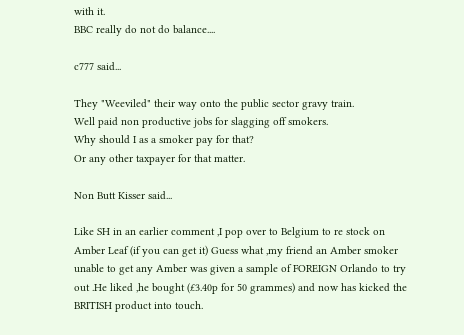with it.
BBC really do not do balance....

c777 said...

They "Weeviled" their way onto the public sector gravy train.
Well paid non productive jobs for slagging off smokers.
Why should I as a smoker pay for that?
Or any other taxpayer for that matter.

Non Butt Kisser said...

Like SH in an earlier comment ,I pop over to Belgium to re stock on
Amber Leaf (if you can get it) Guess what ,my friend an Amber smoker
unable to get any Amber was given a sample of FOREIGN Orlando to try
out .He liked ,he bought (£3.40p for 50 grammes) and now has kicked the
BRITISH product into touch.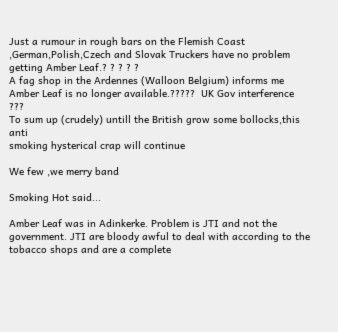Just a rumour in rough bars on the Flemish Coast ,German,Polish,Czech and Slovak Truckers have no problem getting Amber Leaf.? ? ? ? ?
A fag shop in the Ardennes (Walloon Belgium) informs me Amber Leaf is no longer available.?????  UK Gov interference ???
To sum up (crudely) untill the British grow some bollocks,this anti
smoking hysterical crap will continue

We few ,we merry band

Smoking Hot said...

Amber Leaf was in Adinkerke. Problem is JTI and not the government. JTI are bloody awful to deal with according to the tobacco shops and are a complete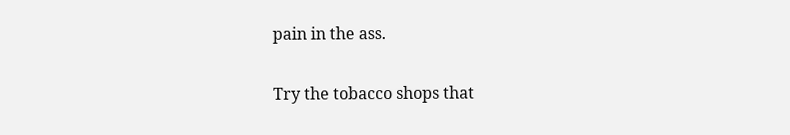pain in the ass.

Try the tobacco shops that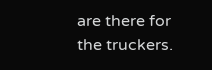are there for the truckers.